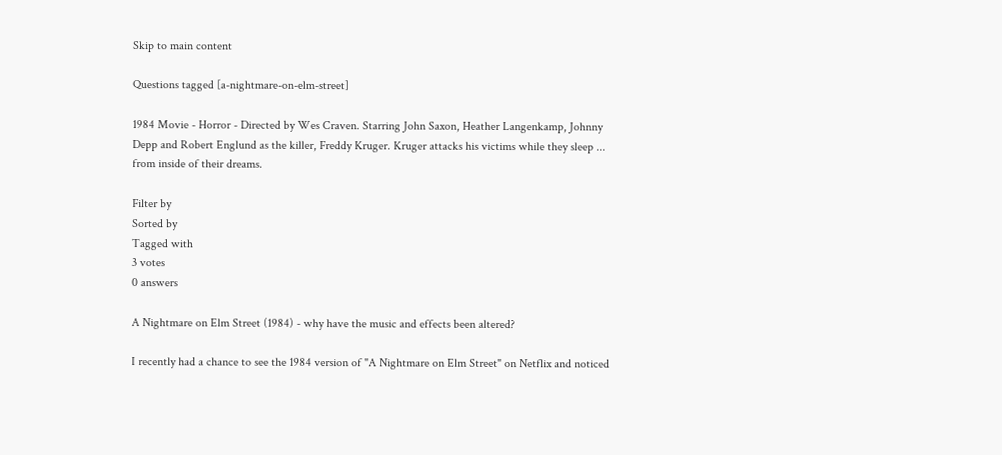Skip to main content

Questions tagged [a-nightmare-on-elm-street]

1984 Movie - Horror - Directed by Wes Craven. Starring John Saxon, Heather Langenkamp, Johnny Depp and Robert Englund as the killer, Freddy Kruger. Kruger attacks his victims while they sleep ... from inside of their dreams.

Filter by
Sorted by
Tagged with
3 votes
0 answers

A Nightmare on Elm Street (1984) - why have the music and effects been altered?

I recently had a chance to see the 1984 version of "A Nightmare on Elm Street" on Netflix and noticed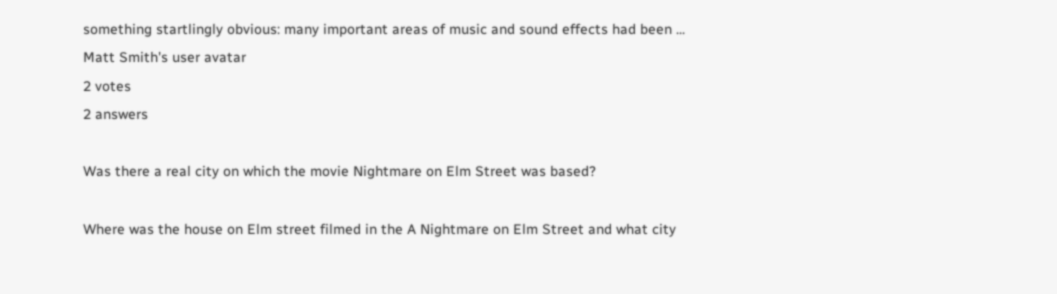something startlingly obvious: many important areas of music and sound effects had been ...
Matt Smith's user avatar
2 votes
2 answers

Was there a real city on which the movie Nightmare on Elm Street was based?

Where was the house on Elm street filmed in the A Nightmare on Elm Street and what city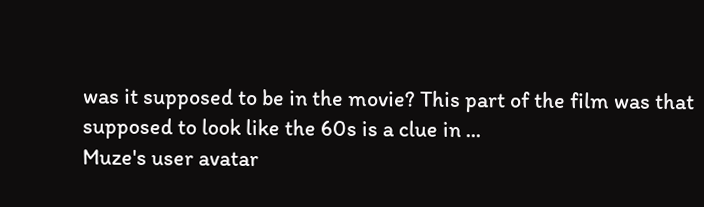was it supposed to be in the movie? This part of the film was that supposed to look like the 60s is a clue in ...
Muze's user avatar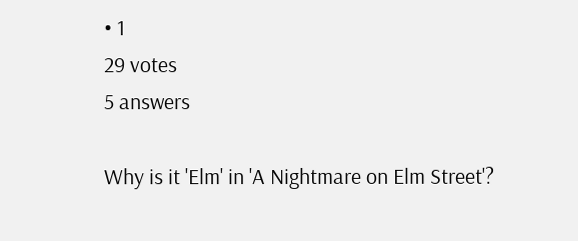• 1
29 votes
5 answers

Why is it 'Elm' in 'A Nightmare on Elm Street'?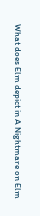What does Elm depict in A Nightmare on Elm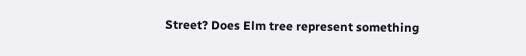Street? Does Elm tree represent something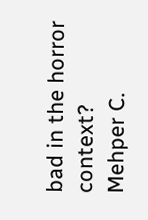bad in the horror context?
Mehper C.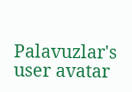Palavuzlar's user avatar